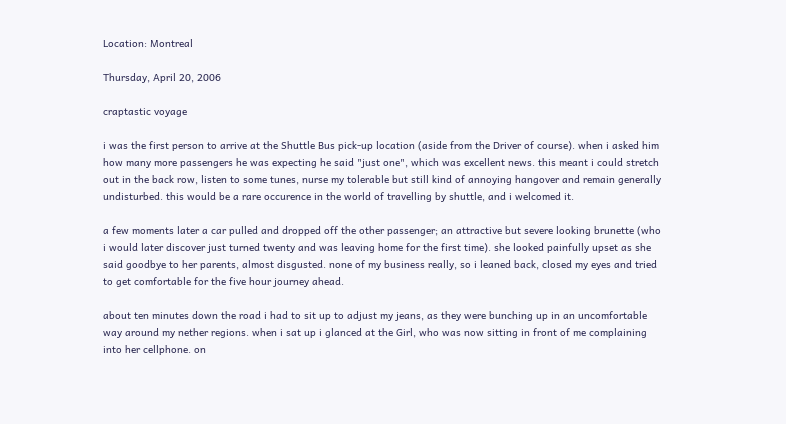Location: Montreal

Thursday, April 20, 2006

craptastic voyage

i was the first person to arrive at the Shuttle Bus pick-up location (aside from the Driver of course). when i asked him how many more passengers he was expecting he said "just one", which was excellent news. this meant i could stretch out in the back row, listen to some tunes, nurse my tolerable but still kind of annoying hangover and remain generally undisturbed. this would be a rare occurence in the world of travelling by shuttle, and i welcomed it.

a few moments later a car pulled and dropped off the other passenger; an attractive but severe looking brunette (who i would later discover just turned twenty and was leaving home for the first time). she looked painfully upset as she said goodbye to her parents, almost disgusted. none of my business really, so i leaned back, closed my eyes and tried to get comfortable for the five hour journey ahead.

about ten minutes down the road i had to sit up to adjust my jeans, as they were bunching up in an uncomfortable way around my nether regions. when i sat up i glanced at the Girl, who was now sitting in front of me complaining into her cellphone. on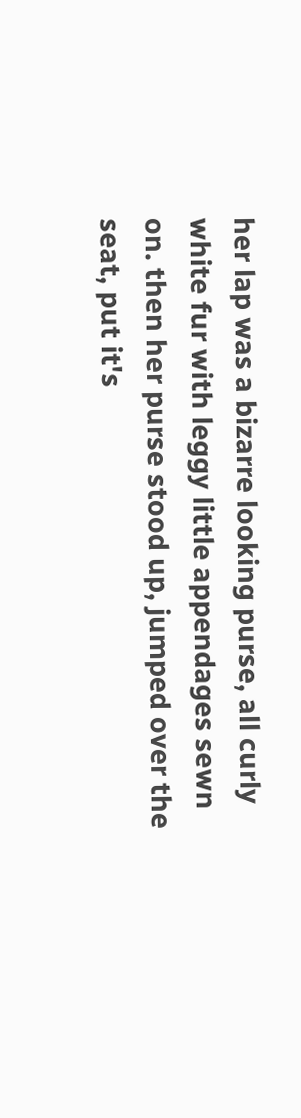her lap was a bizarre looking purse, all curly white fur with leggy little appendages sewn on. then her purse stood up, jumped over the seat, put it's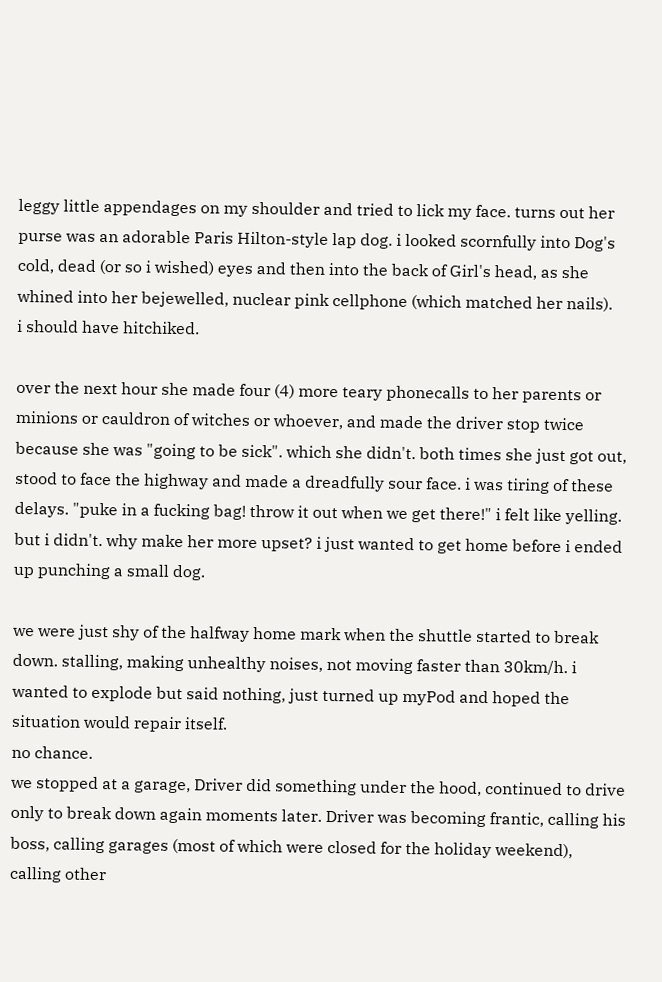leggy little appendages on my shoulder and tried to lick my face. turns out her purse was an adorable Paris Hilton-style lap dog. i looked scornfully into Dog's cold, dead (or so i wished) eyes and then into the back of Girl's head, as she whined into her bejewelled, nuclear pink cellphone (which matched her nails).
i should have hitchiked.

over the next hour she made four (4) more teary phonecalls to her parents or minions or cauldron of witches or whoever, and made the driver stop twice because she was "going to be sick". which she didn't. both times she just got out, stood to face the highway and made a dreadfully sour face. i was tiring of these delays. "puke in a fucking bag! throw it out when we get there!" i felt like yelling. but i didn't. why make her more upset? i just wanted to get home before i ended up punching a small dog.

we were just shy of the halfway home mark when the shuttle started to break down. stalling, making unhealthy noises, not moving faster than 30km/h. i wanted to explode but said nothing, just turned up myPod and hoped the situation would repair itself.
no chance.
we stopped at a garage, Driver did something under the hood, continued to drive only to break down again moments later. Driver was becoming frantic, calling his boss, calling garages (most of which were closed for the holiday weekend), calling other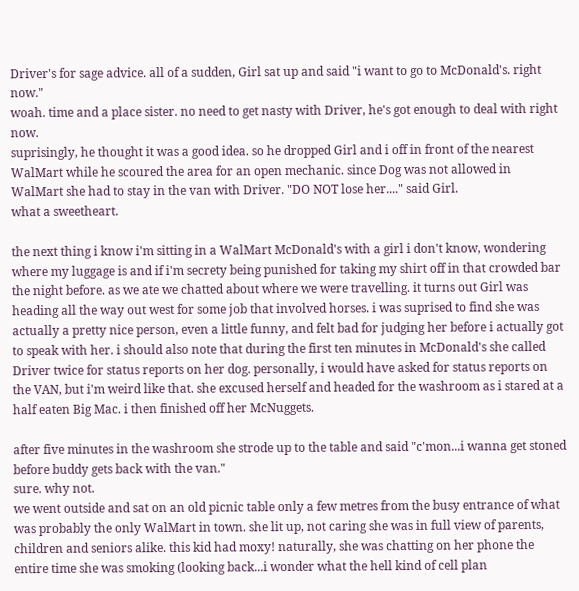Driver's for sage advice. all of a sudden, Girl sat up and said "i want to go to McDonald's. right now."
woah. time and a place sister. no need to get nasty with Driver, he's got enough to deal with right now.
suprisingly, he thought it was a good idea. so he dropped Girl and i off in front of the nearest WalMart while he scoured the area for an open mechanic. since Dog was not allowed in WalMart she had to stay in the van with Driver. "DO NOT lose her...." said Girl.
what a sweetheart.

the next thing i know i'm sitting in a WalMart McDonald's with a girl i don't know, wondering where my luggage is and if i'm secrety being punished for taking my shirt off in that crowded bar the night before. as we ate we chatted about where we were travelling. it turns out Girl was heading all the way out west for some job that involved horses. i was suprised to find she was actually a pretty nice person, even a little funny, and felt bad for judging her before i actually got to speak with her. i should also note that during the first ten minutes in McDonald's she called Driver twice for status reports on her dog. personally, i would have asked for status reports on the VAN, but i'm weird like that. she excused herself and headed for the washroom as i stared at a half eaten Big Mac. i then finished off her McNuggets.

after five minutes in the washroom she strode up to the table and said "c'mon...i wanna get stoned before buddy gets back with the van."
sure. why not.
we went outside and sat on an old picnic table only a few metres from the busy entrance of what was probably the only WalMart in town. she lit up, not caring she was in full view of parents, children and seniors alike. this kid had moxy! naturally, she was chatting on her phone the entire time she was smoking (looking back...i wonder what the hell kind of cell plan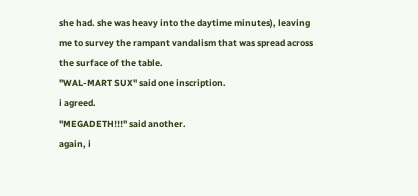she had. she was heavy into the daytime minutes), leaving me to survey the rampant vandalism that was spread across the surface of the table.
"WAL-MART SUX" said one inscription.
i agreed.
"MEGADETH!!!" said another.
again, i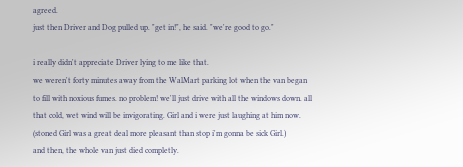agreed.
just then Driver and Dog pulled up. "get in!", he said. "we're good to go."

i really didn't appreciate Driver lying to me like that.
we weren't forty minutes away from the WalMart parking lot when the van began to fill with noxious fumes. no problem! we'll just drive with all the windows down. all that cold, wet wind will be invigorating. Girl and i were just laughing at him now. (stoned Girl was a great deal more pleasant than stop i'm gonna be sick Girl.)
and then, the whole van just died completly.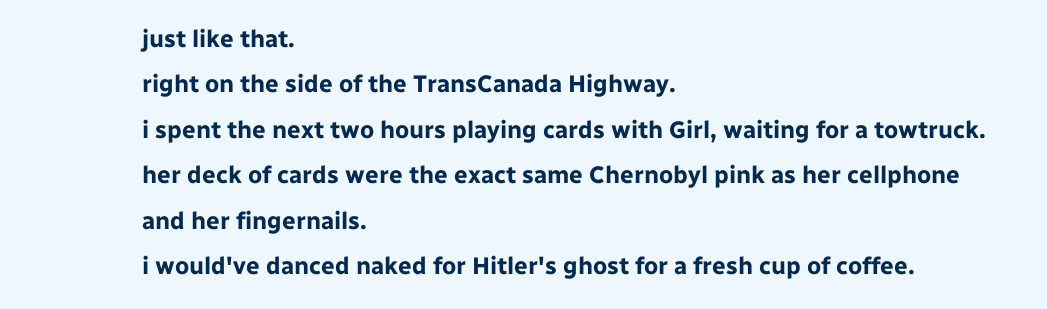just like that.
right on the side of the TransCanada Highway.
i spent the next two hours playing cards with Girl, waiting for a towtruck. her deck of cards were the exact same Chernobyl pink as her cellphone and her fingernails.
i would've danced naked for Hitler's ghost for a fresh cup of coffee.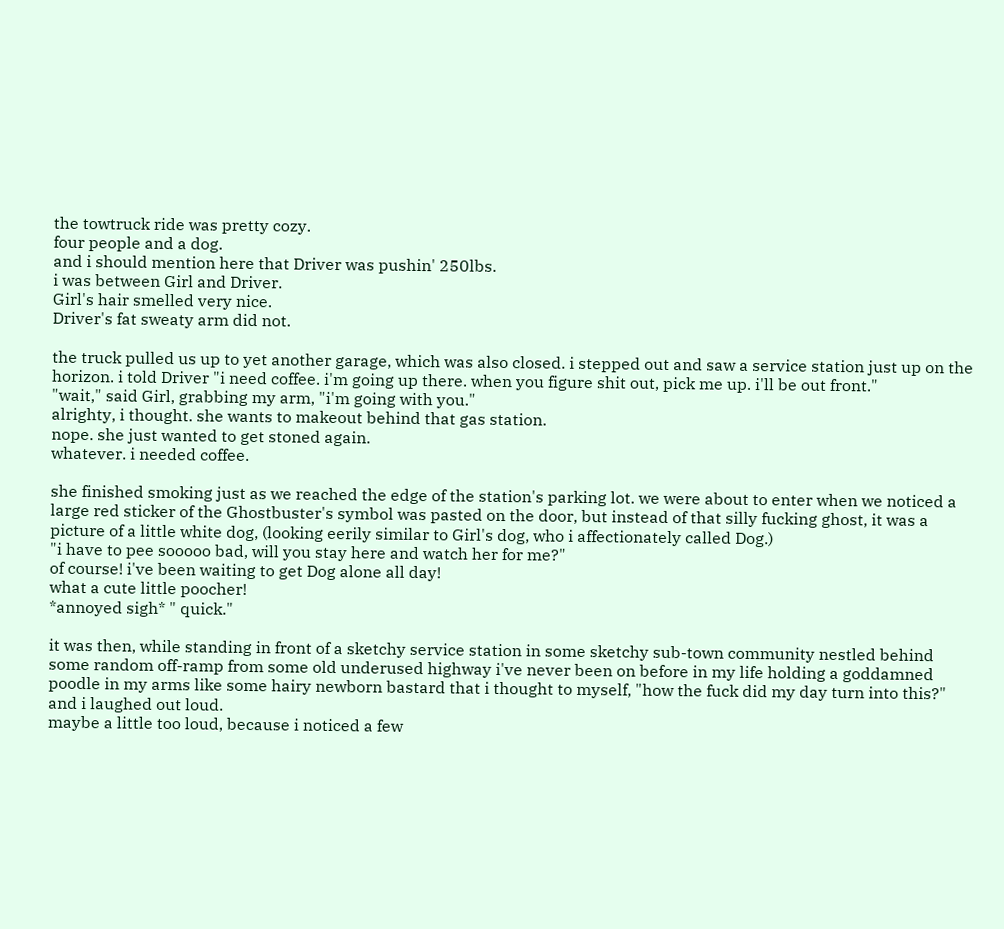the towtruck ride was pretty cozy.
four people and a dog.
and i should mention here that Driver was pushin' 250lbs.
i was between Girl and Driver.
Girl's hair smelled very nice.
Driver's fat sweaty arm did not.

the truck pulled us up to yet another garage, which was also closed. i stepped out and saw a service station just up on the horizon. i told Driver "i need coffee. i'm going up there. when you figure shit out, pick me up. i'll be out front."
"wait," said Girl, grabbing my arm, "i'm going with you."
alrighty, i thought. she wants to makeout behind that gas station.
nope. she just wanted to get stoned again.
whatever. i needed coffee.

she finished smoking just as we reached the edge of the station's parking lot. we were about to enter when we noticed a large red sticker of the Ghostbuster's symbol was pasted on the door, but instead of that silly fucking ghost, it was a picture of a little white dog, (looking eerily similar to Girl's dog, who i affectionately called Dog.)
"i have to pee sooooo bad, will you stay here and watch her for me?"
of course! i've been waiting to get Dog alone all day!
what a cute little poocher!
*annoyed sigh* " quick."

it was then, while standing in front of a sketchy service station in some sketchy sub-town community nestled behind some random off-ramp from some old underused highway i've never been on before in my life holding a goddamned poodle in my arms like some hairy newborn bastard that i thought to myself, "how the fuck did my day turn into this?"
and i laughed out loud.
maybe a little too loud, because i noticed a few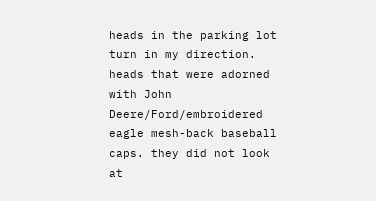heads in the parking lot turn in my direction. heads that were adorned with John Deere/Ford/embroidered eagle mesh-back baseball caps. they did not look at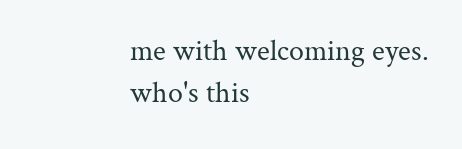me with welcoming eyes.
who's this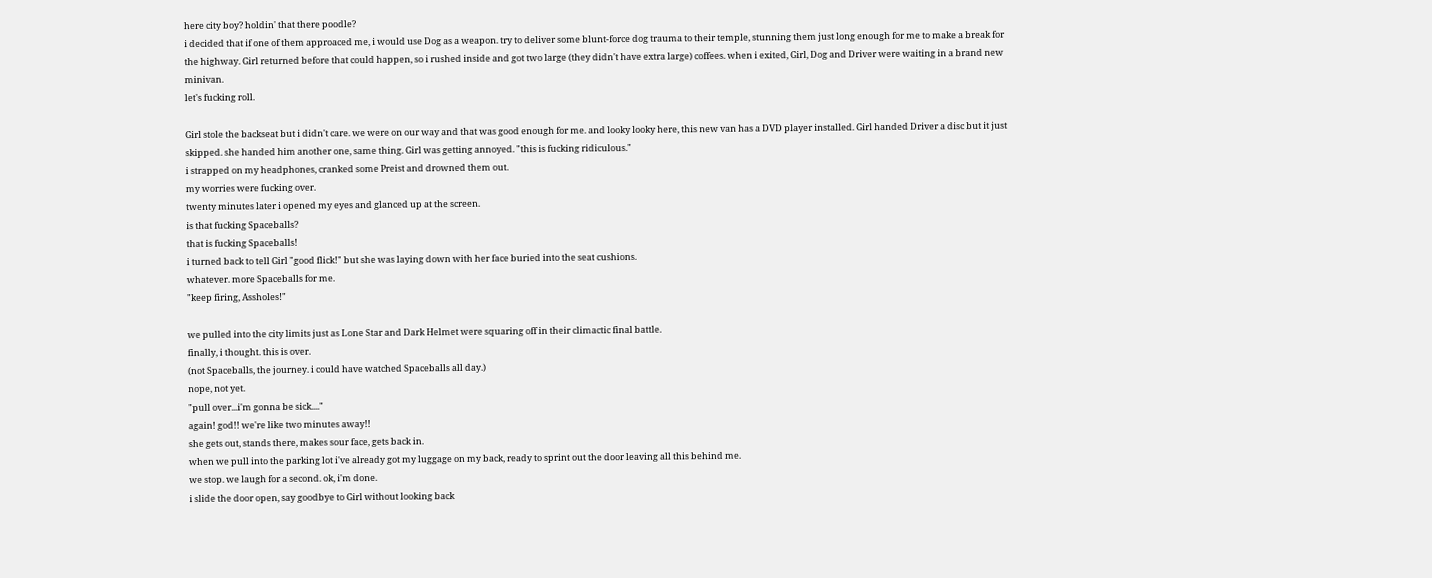here city boy? holdin' that there poodle?
i decided that if one of them approaced me, i would use Dog as a weapon. try to deliver some blunt-force dog trauma to their temple, stunning them just long enough for me to make a break for the highway. Girl returned before that could happen, so i rushed inside and got two large (they didn't have extra large) coffees. when i exited, Girl, Dog and Driver were waiting in a brand new minivan.
let's fucking roll.

Girl stole the backseat but i didn't care. we were on our way and that was good enough for me. and looky looky here, this new van has a DVD player installed. Girl handed Driver a disc but it just skipped. she handed him another one, same thing. Girl was getting annoyed. "this is fucking ridiculous."
i strapped on my headphones, cranked some Preist and drowned them out.
my worries were fucking over.
twenty minutes later i opened my eyes and glanced up at the screen.
is that fucking Spaceballs?
that is fucking Spaceballs!
i turned back to tell Girl "good flick!" but she was laying down with her face buried into the seat cushions.
whatever. more Spaceballs for me.
"keep firing, Assholes!"

we pulled into the city limits just as Lone Star and Dark Helmet were squaring off in their climactic final battle.
finally, i thought. this is over.
(not Spaceballs, the journey. i could have watched Spaceballs all day.)
nope, not yet.
"pull over...i'm gonna be sick...."
again! god!! we're like two minutes away!!
she gets out, stands there, makes sour face, gets back in.
when we pull into the parking lot i've already got my luggage on my back, ready to sprint out the door leaving all this behind me.
we stop. we laugh for a second. ok, i'm done.
i slide the door open, say goodbye to Girl without looking back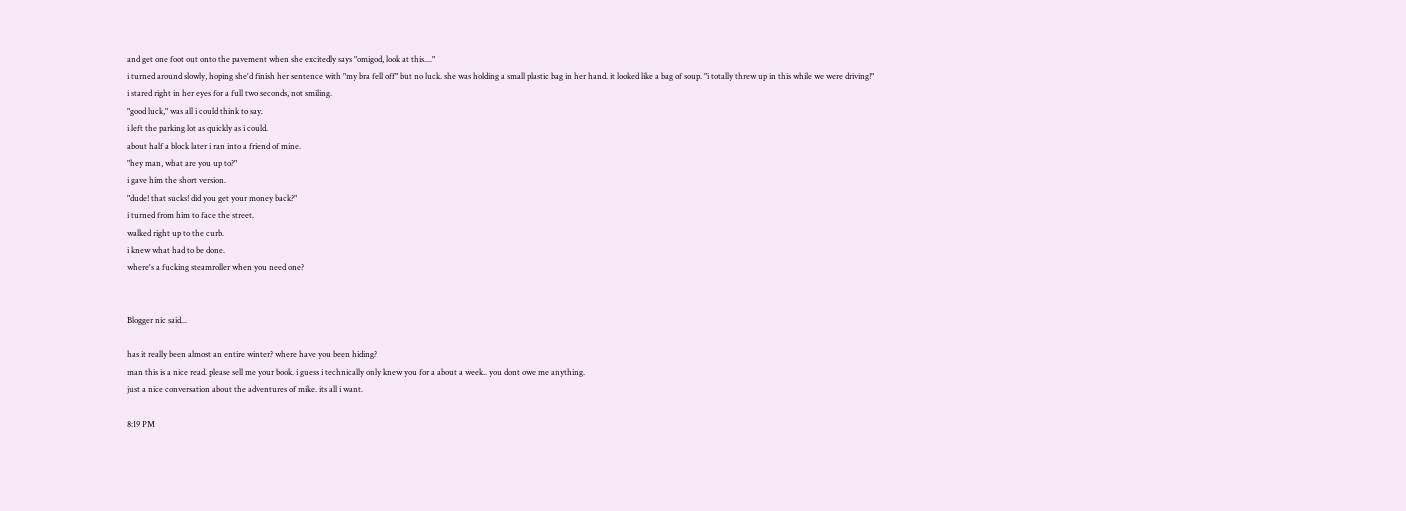and get one foot out onto the pavement when she excitedly says "omigod, look at this...."
i turned around slowly, hoping she'd finish her sentence with "my bra fell off" but no luck. she was holding a small plastic bag in her hand. it looked like a bag of soup. "i totally threw up in this while we were driving!"
i stared right in her eyes for a full two seconds, not smiling.
"good luck," was all i could think to say.
i left the parking lot as quickly as i could.
about half a block later i ran into a friend of mine.
"hey man, what are you up to?"
i gave him the short version.
"dude! that sucks! did you get your money back?"
i turned from him to face the street.
walked right up to the curb.
i knew what had to be done.
where's a fucking steamroller when you need one?


Blogger nic said...

has it really been almost an entire winter? where have you been hiding?
man this is a nice read. please sell me your book. i guess i technically only knew you for a about a week.. you dont owe me anything.
just a nice conversation about the adventures of mike. its all i want.

8:19 PM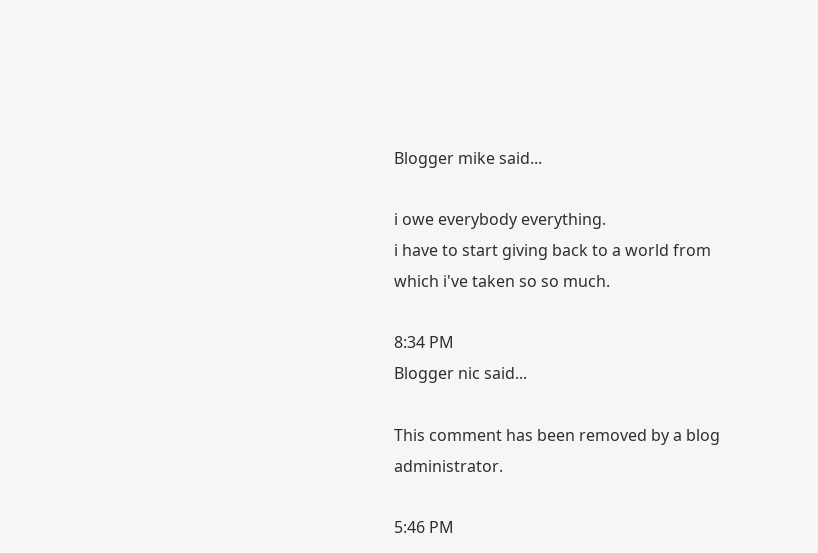Blogger mike said...

i owe everybody everything.
i have to start giving back to a world from which i've taken so so much.

8:34 PM
Blogger nic said...

This comment has been removed by a blog administrator.

5:46 PM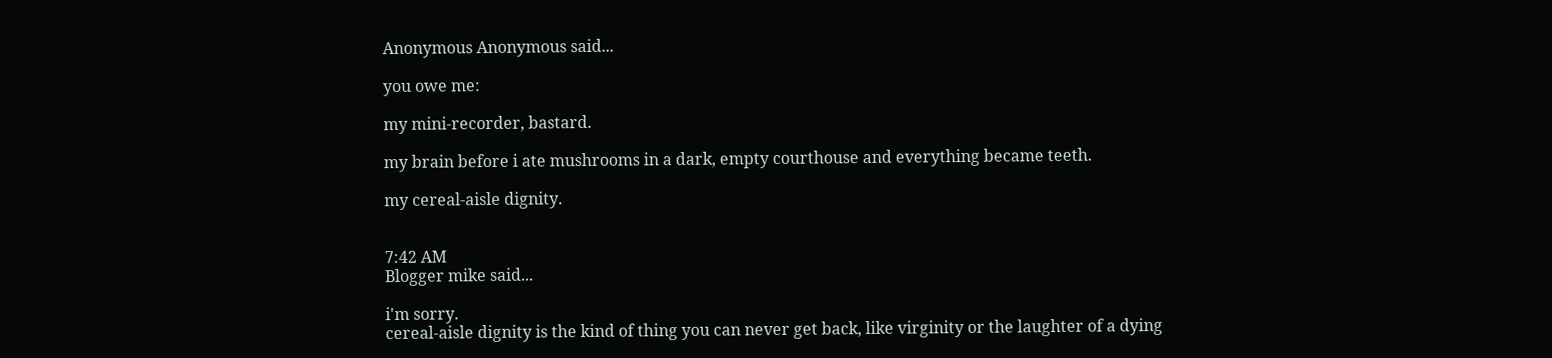Anonymous Anonymous said...

you owe me:

my mini-recorder, bastard.

my brain before i ate mushrooms in a dark, empty courthouse and everything became teeth.

my cereal-aisle dignity.


7:42 AM
Blogger mike said...

i'm sorry.
cereal-aisle dignity is the kind of thing you can never get back, like virginity or the laughter of a dying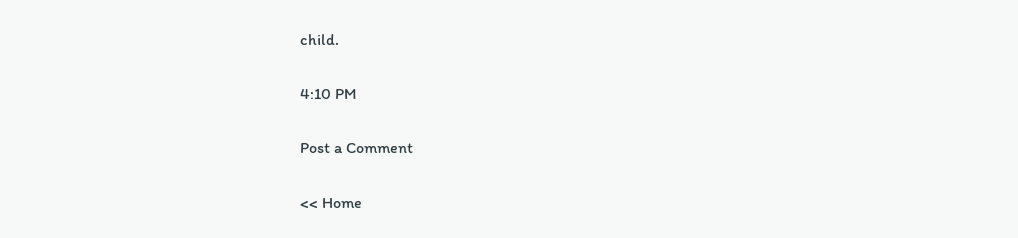child.

4:10 PM

Post a Comment

<< Home